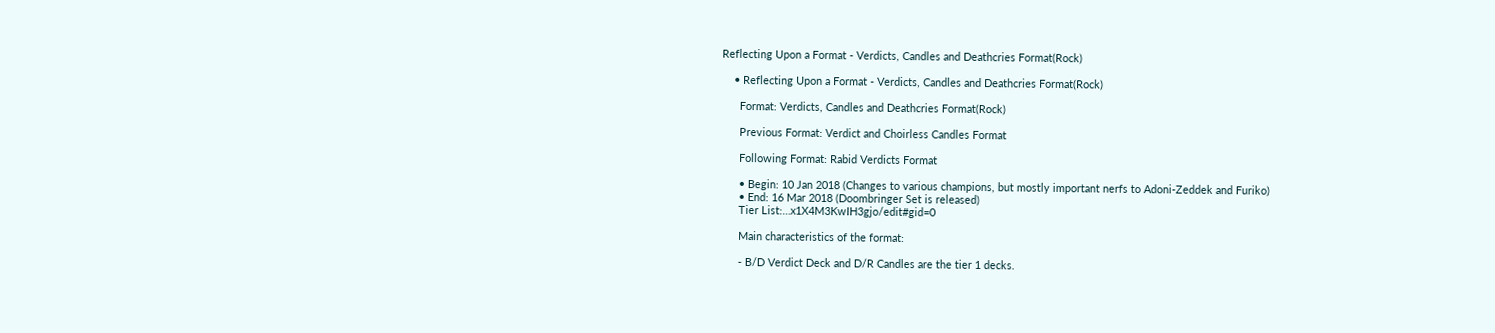Reflecting Upon a Format - Verdicts, Candles and Deathcries Format(Rock)

    • Reflecting Upon a Format - Verdicts, Candles and Deathcries Format(Rock)

      Format: Verdicts, Candles and Deathcries Format(Rock)

      Previous Format: Verdict and Choirless Candles Format

      Following Format: Rabid Verdicts Format

      • Begin: 10 Jan 2018 (Changes to various champions, but mostly important nerfs to Adoni-Zeddek and Furiko)
      • End: 16 Mar 2018 (Doombringer Set is released)
      Tier List:…x1X4M3KwIH3gjo/edit#gid=0

      Main characteristics of the format:

      - B/D Verdict Deck and D/R Candles are the tier 1 decks.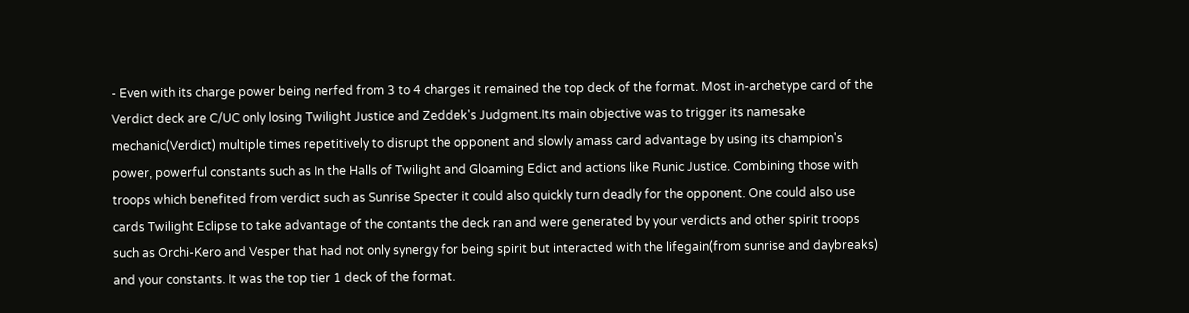- Even with its charge power being nerfed from 3 to 4 charges it remained the top deck of the format. Most in-archetype card of the Verdict deck are C/UC only losing Twilight Justice and Zeddek's Judgment.Its main objective was to trigger its namesake mechanic(Verdict) multiple times repetitively to disrupt the opponent and slowly amass card advantage by using its champion's power, powerful constants such as In the Halls of Twilight and Gloaming Edict and actions like Runic Justice. Combining those with troops which benefited from verdict such as Sunrise Specter it could also quickly turn deadly for the opponent. One could also use cards Twilight Eclipse to take advantage of the contants the deck ran and were generated by your verdicts and other spirit troops such as Orchi-Kero and Vesper that had not only synergy for being spirit but interacted with the lifegain(from sunrise and daybreaks) and your constants. It was the top tier 1 deck of the format.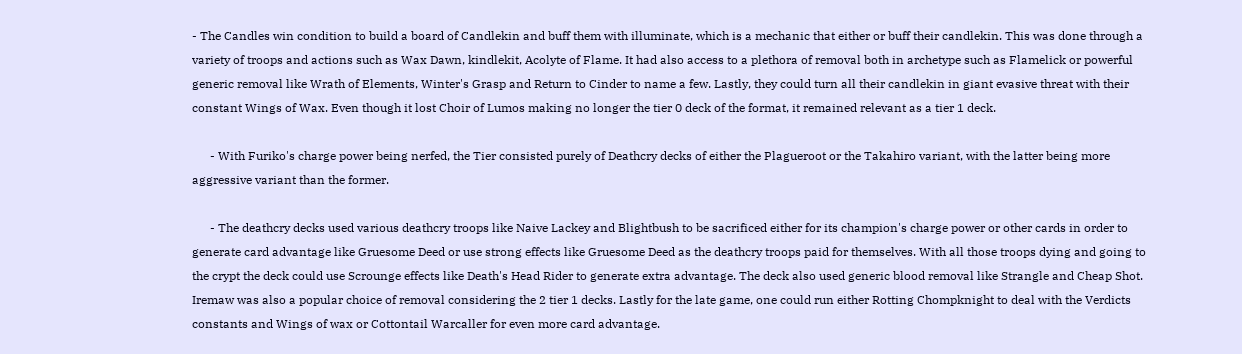- The Candles win condition to build a board of Candlekin and buff them with illuminate, which is a mechanic that either or buff their candlekin. This was done through a variety of troops and actions such as Wax Dawn, kindlekit, Acolyte of Flame. It had also access to a plethora of removal both in archetype such as Flamelick or powerful generic removal like Wrath of Elements, Winter's Grasp and Return to Cinder to name a few. Lastly, they could turn all their candlekin in giant evasive threat with their constant Wings of Wax. Even though it lost Choir of Lumos making no longer the tier 0 deck of the format, it remained relevant as a tier 1 deck.

      - With Furiko's charge power being nerfed, the Tier consisted purely of Deathcry decks of either the Plagueroot or the Takahiro variant, with the latter being more aggressive variant than the former.

      - The deathcry decks used various deathcry troops like Naive Lackey and Blightbush to be sacrificed either for its champion's charge power or other cards in order to generate card advantage like Gruesome Deed or use strong effects like Gruesome Deed as the deathcry troops paid for themselves. With all those troops dying and going to the crypt the deck could use Scrounge effects like Death's Head Rider to generate extra advantage. The deck also used generic blood removal like Strangle and Cheap Shot. Iremaw was also a popular choice of removal considering the 2 tier 1 decks. Lastly for the late game, one could run either Rotting Chompknight to deal with the Verdicts constants and Wings of wax or Cottontail Warcaller for even more card advantage.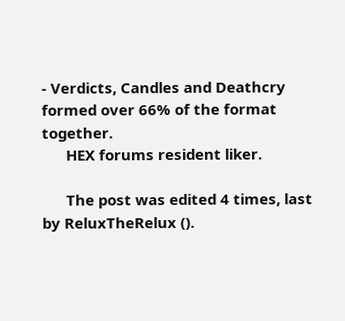- Verdicts, Candles and Deathcry formed over 66% of the format together.
      HEX forums resident liker.

      The post was edited 4 times, last by ReluxTheRelux ().